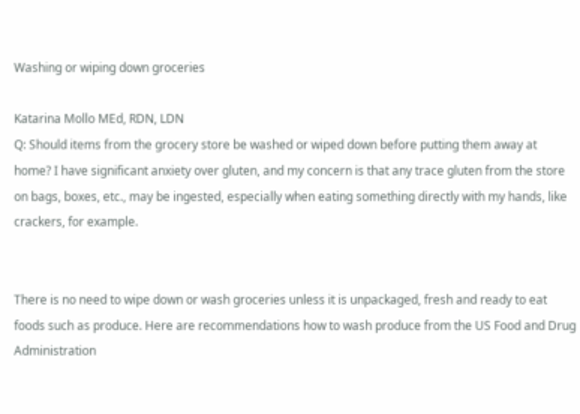Washing or wiping down groceries

Katarina Mollo MEd, RDN, LDN
Q: Should items from the grocery store be washed or wiped down before putting them away at home? I have significant anxiety over gluten, and my concern is that any trace gluten from the store on bags, boxes, etc., may be ingested, especially when eating something directly with my hands, like crackers, for example.


There is no need to wipe down or wash groceries unless it is unpackaged, fresh and ready to eat foods such as produce. Here are recommendations how to wash produce from the US Food and Drug Administration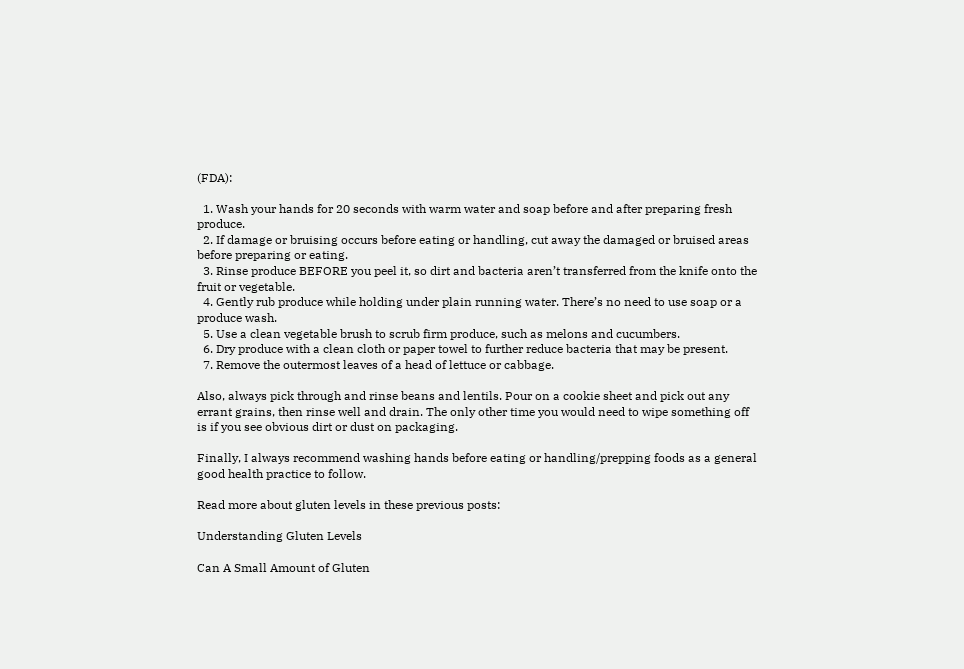(FDA):

  1. Wash your hands for 20 seconds with warm water and soap before and after preparing fresh produce.
  2. If damage or bruising occurs before eating or handling, cut away the damaged or bruised areas before preparing or eating.
  3. Rinse produce BEFORE you peel it, so dirt and bacteria aren’t transferred from the knife onto the fruit or vegetable.
  4. Gently rub produce while holding under plain running water. There’s no need to use soap or a produce wash.
  5. Use a clean vegetable brush to scrub firm produce, such as melons and cucumbers.
  6. Dry produce with a clean cloth or paper towel to further reduce bacteria that may be present.
  7. Remove the outermost leaves of a head of lettuce or cabbage.

Also, always pick through and rinse beans and lentils. Pour on a cookie sheet and pick out any errant grains, then rinse well and drain. The only other time you would need to wipe something off is if you see obvious dirt or dust on packaging.

Finally, I always recommend washing hands before eating or handling/prepping foods as a general good health practice to follow.

Read more about gluten levels in these previous posts:

Understanding Gluten Levels

Can A Small Amount of Gluten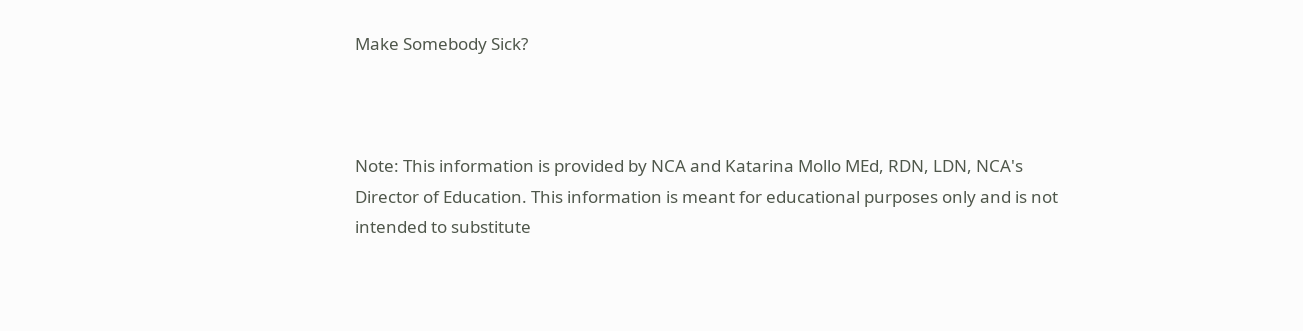Make Somebody Sick?



Note: This information is provided by NCA and Katarina Mollo MEd, RDN, LDN, NCA's Director of Education. This information is meant for educational purposes only and is not intended to substitute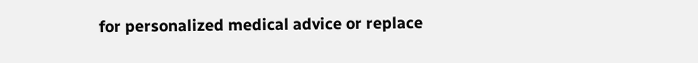for personalized medical advice or replace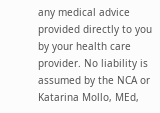any medical advice provided directly to you by your health care provider. No liability is assumed by the NCA or Katarina Mollo, MEd,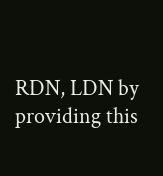RDN, LDN by providing this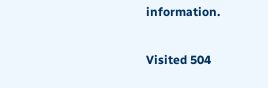information.

Visited 504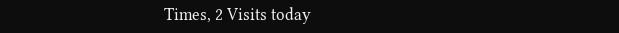Times, 2 Visits today